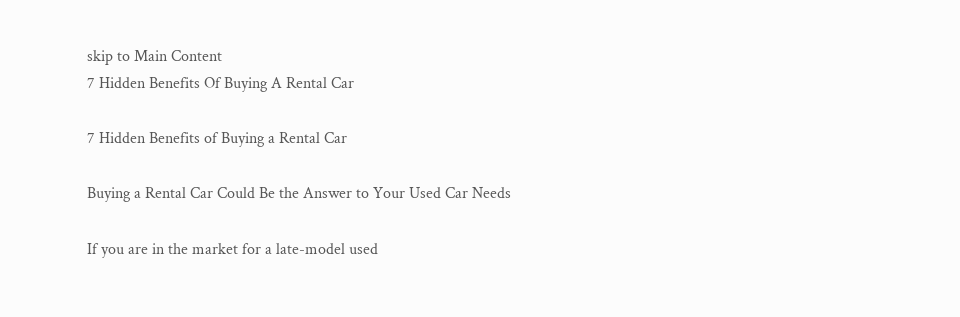skip to Main Content
7 Hidden Benefits Of Buying A Rental Car

7 Hidden Benefits of Buying a Rental Car

Buying a Rental Car Could Be the Answer to Your Used Car Needs

If you are in the market for a late-model used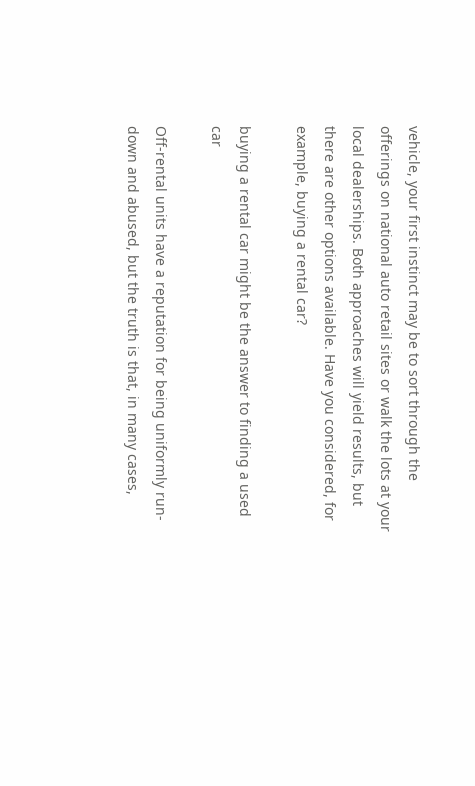vehicle, your first instinct may be to sort through the offerings on national auto retail sites or walk the lots at your local dealerships. Both approaches will yield results, but there are other options available. Have you considered, for example, buying a rental car?

buying a rental car might be the answer to finding a used car

Off-rental units have a reputation for being uniformly run-down and abused, but the truth is that, in many cases,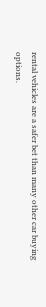rental vehicles are a safer bet than many other car buying options.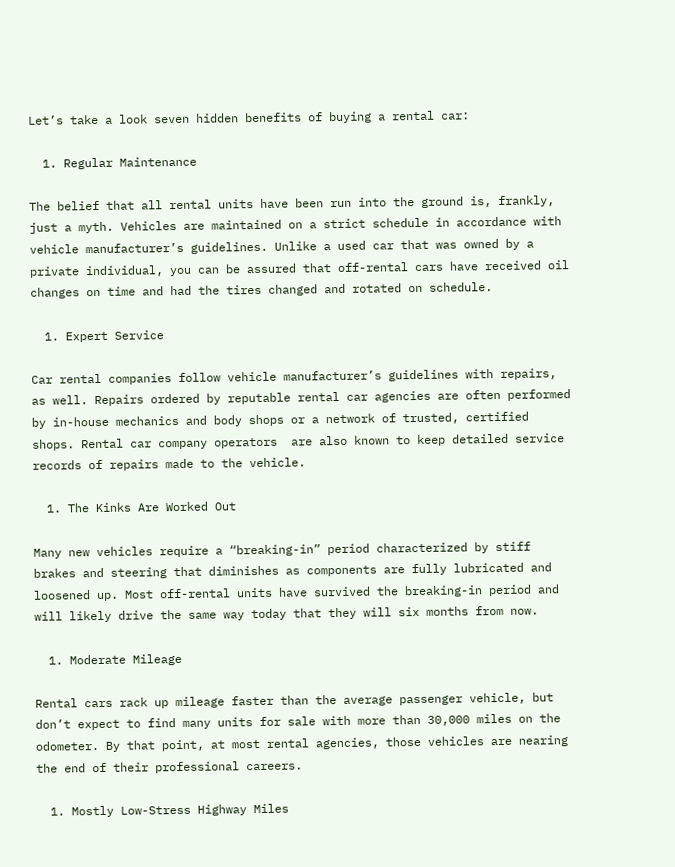Let’s take a look seven hidden benefits of buying a rental car:

  1. Regular Maintenance

The belief that all rental units have been run into the ground is, frankly, just a myth. Vehicles are maintained on a strict schedule in accordance with vehicle manufacturer’s guidelines. Unlike a used car that was owned by a private individual, you can be assured that off-rental cars have received oil changes on time and had the tires changed and rotated on schedule.

  1. Expert Service

Car rental companies follow vehicle manufacturer’s guidelines with repairs, as well. Repairs ordered by reputable rental car agencies are often performed by in-house mechanics and body shops or a network of trusted, certified shops. Rental car company operators  are also known to keep detailed service records of repairs made to the vehicle.

  1. The Kinks Are Worked Out

Many new vehicles require a “breaking-in” period characterized by stiff brakes and steering that diminishes as components are fully lubricated and loosened up. Most off-rental units have survived the breaking-in period and will likely drive the same way today that they will six months from now.

  1. Moderate Mileage

Rental cars rack up mileage faster than the average passenger vehicle, but don’t expect to find many units for sale with more than 30,000 miles on the odometer. By that point, at most rental agencies, those vehicles are nearing the end of their professional careers.

  1. Mostly Low-Stress Highway Miles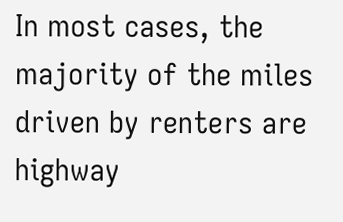In most cases, the majority of the miles driven by renters are highway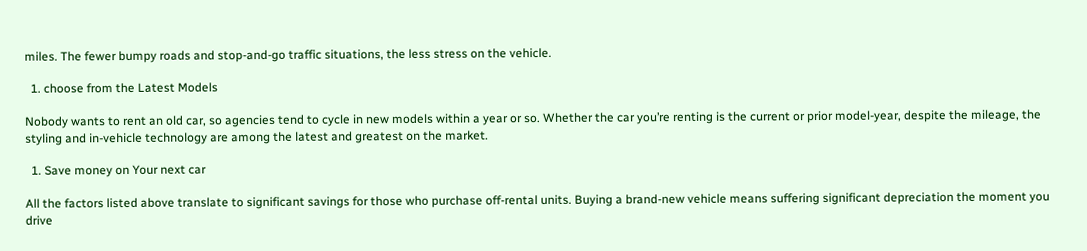miles. The fewer bumpy roads and stop-and-go traffic situations, the less stress on the vehicle.

  1. choose from the Latest Models

Nobody wants to rent an old car, so agencies tend to cycle in new models within a year or so. Whether the car you’re renting is the current or prior model-year, despite the mileage, the styling and in-vehicle technology are among the latest and greatest on the market.

  1. Save money on Your next car

All the factors listed above translate to significant savings for those who purchase off-rental units. Buying a brand-new vehicle means suffering significant depreciation the moment you drive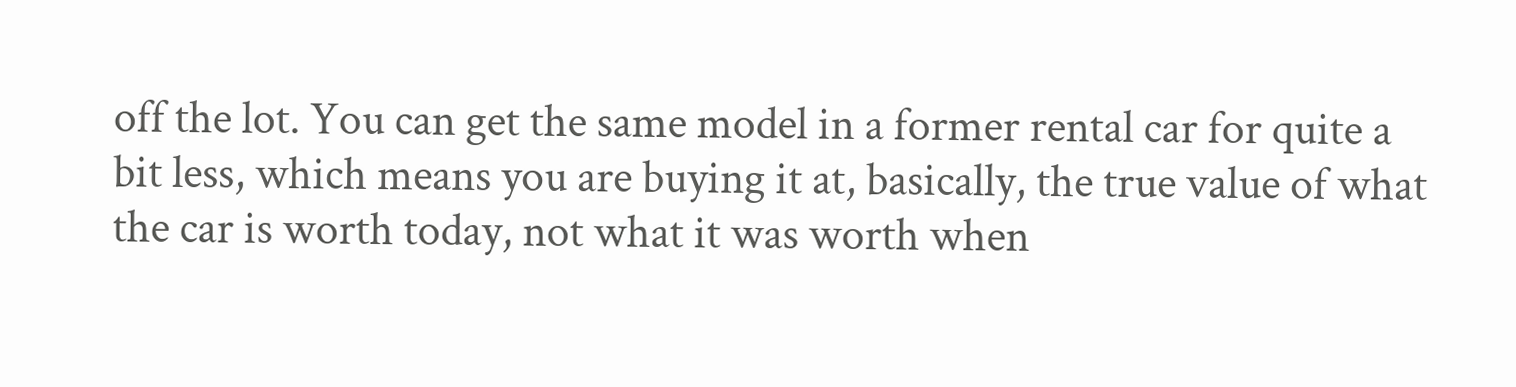off the lot. You can get the same model in a former rental car for quite a bit less, which means you are buying it at, basically, the true value of what the car is worth today, not what it was worth when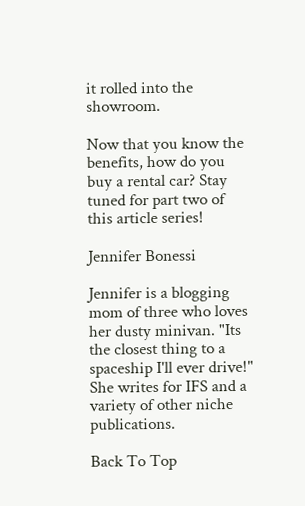it rolled into the showroom.

Now that you know the benefits, how do you buy a rental car? Stay tuned for part two of this article series!

Jennifer Bonessi

Jennifer is a blogging mom of three who loves her dusty minivan. "Its the closest thing to a spaceship I'll ever drive!" She writes for IFS and a variety of other niche publications.

Back To Top